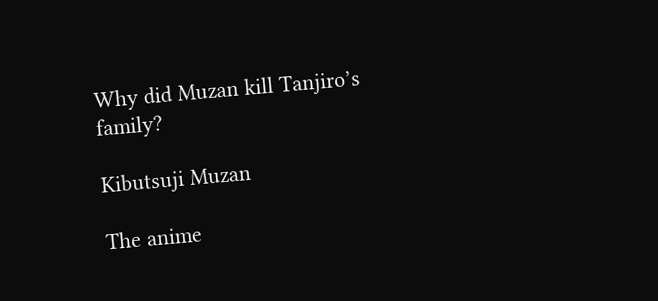Why did Muzan kill Tanjiro’s family?

Kibutsuji Muzan

The anime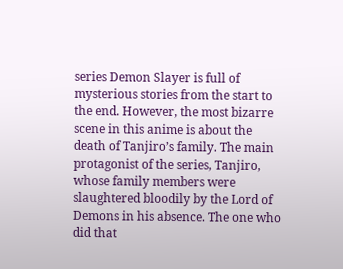series Demon Slayer is full of mysterious stories from the start to the end. However, the most bizarre scene in this anime is about the death of Tanjiro’s family. The main protagonist of the series, Tanjiro, whose family members were slaughtered bloodily by the Lord of Demons in his absence. The one who did that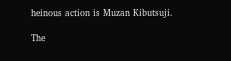heinous action is Muzan Kibutsuji.

The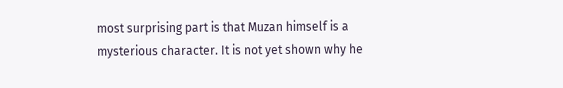most surprising part is that Muzan himself is a mysterious character. It is not yet shown why he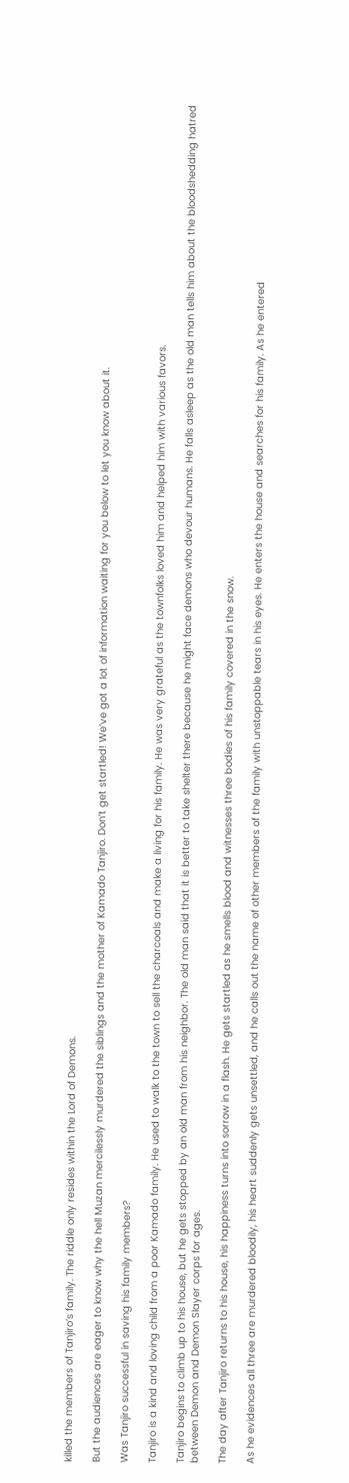killed the members of Tanjiro’s family. The riddle only resides within the Lord of Demons.

But the audiences are eager to know why the hell Muzan mercilessly murdered the siblings and the mother of Kamado Tanjiro. Don’t get startled! We’ve got a lot of information waiting for you below to let you know about it.

Was Tanjiro successful in saving his family members?

Tanjiro is a kind and loving child from a poor Kamado family. He used to walk to the town to sell the charcoals and make a living for his family. He was very grateful as the townfolks loved him and helped him with various favors.

Tanjiro begins to climb up to his house, but he gets stopped by an old man from his neighbor. The old man said that it is better to take shelter there because he might face demons who devour humans. He falls asleep as the old man tells him about the bloodshedding hatred between Demon and Demon Slayer corps for ages.

The day after Tanjiro returns to his house, his happiness turns into sorrow in a flash. He gets startled as he smells blood and witnesses three bodies of his family covered in the snow.

As he evidences all three are murdered bloodily, his heart suddenly gets unsettled, and he calls out the name of other members of the family with unstoppable tears in his eyes. He enters the house and searches for his family. As he entered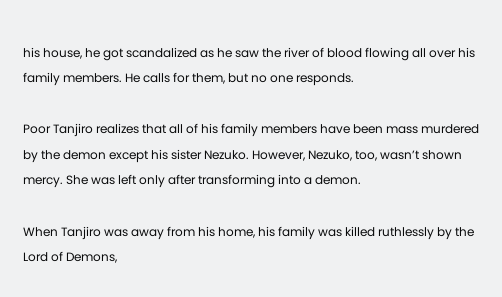his house, he got scandalized as he saw the river of blood flowing all over his family members. He calls for them, but no one responds.

Poor Tanjiro realizes that all of his family members have been mass murdered by the demon except his sister Nezuko. However, Nezuko, too, wasn’t shown mercy. She was left only after transforming into a demon.

When Tanjiro was away from his home, his family was killed ruthlessly by the Lord of Demons,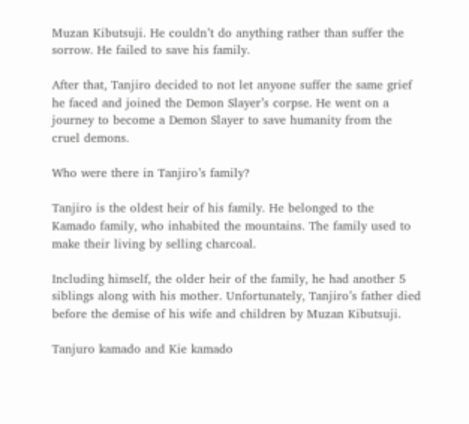Muzan Kibutsuji. He couldn’t do anything rather than suffer the sorrow. He failed to save his family.

After that, Tanjiro decided to not let anyone suffer the same grief he faced and joined the Demon Slayer’s corpse. He went on a journey to become a Demon Slayer to save humanity from the cruel demons.

Who were there in Tanjiro’s family?

Tanjiro is the oldest heir of his family. He belonged to the Kamado family, who inhabited the mountains. The family used to make their living by selling charcoal.

Including himself, the older heir of the family, he had another 5 siblings along with his mother. Unfortunately, Tanjiro’s father died before the demise of his wife and children by Muzan Kibutsuji.

Tanjuro kamado and Kie kamado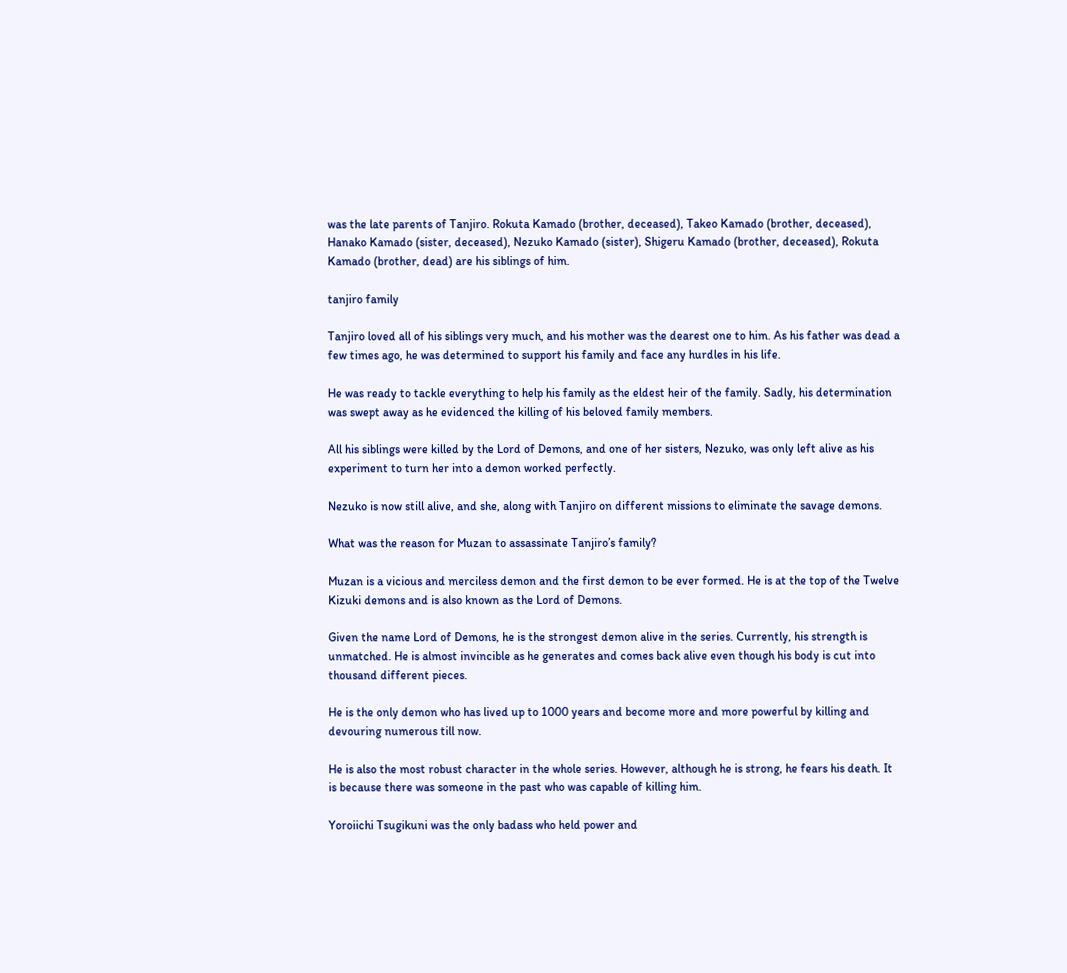was the late parents of Tanjiro. Rokuta Kamado (brother, deceased), Takeo Kamado (brother, deceased), Hanako Kamado (sister, deceased), Nezuko Kamado (sister), Shigeru Kamado (brother, deceased), Rokuta Kamado (brother, dead) are his siblings of him.

tanjiro family

Tanjiro loved all of his siblings very much, and his mother was the dearest one to him. As his father was dead a few times ago, he was determined to support his family and face any hurdles in his life.

He was ready to tackle everything to help his family as the eldest heir of the family. Sadly, his determination was swept away as he evidenced the killing of his beloved family members.

All his siblings were killed by the Lord of Demons, and one of her sisters, Nezuko, was only left alive as his experiment to turn her into a demon worked perfectly.

Nezuko is now still alive, and she, along with Tanjiro on different missions to eliminate the savage demons.

What was the reason for Muzan to assassinate Tanjiro’s family?

Muzan is a vicious and merciless demon and the first demon to be ever formed. He is at the top of the Twelve Kizuki demons and is also known as the Lord of Demons.

Given the name Lord of Demons, he is the strongest demon alive in the series. Currently, his strength is unmatched. He is almost invincible as he generates and comes back alive even though his body is cut into thousand different pieces.

He is the only demon who has lived up to 1000 years and become more and more powerful by killing and devouring numerous till now.

He is also the most robust character in the whole series. However, although he is strong, he fears his death. It is because there was someone in the past who was capable of killing him.

Yoroiichi Tsugikuni was the only badass who held power and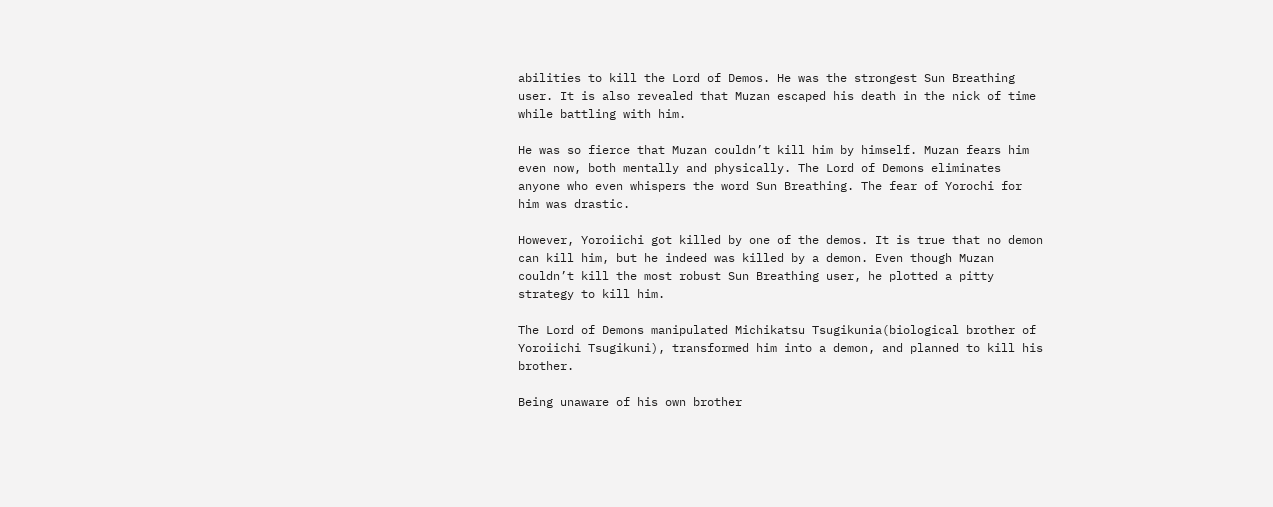abilities to kill the Lord of Demos. He was the strongest Sun Breathing user. It is also revealed that Muzan escaped his death in the nick of time while battling with him.

He was so fierce that Muzan couldn’t kill him by himself. Muzan fears him even now, both mentally and physically. The Lord of Demons eliminates anyone who even whispers the word Sun Breathing. The fear of Yorochi for him was drastic.

However, Yoroiichi got killed by one of the demos. It is true that no demon can kill him, but he indeed was killed by a demon. Even though Muzan couldn’t kill the most robust Sun Breathing user, he plotted a pitty strategy to kill him.

The Lord of Demons manipulated Michikatsu Tsugikunia(biological brother of Yoroiichi Tsugikuni), transformed him into a demon, and planned to kill his brother.

Being unaware of his own brother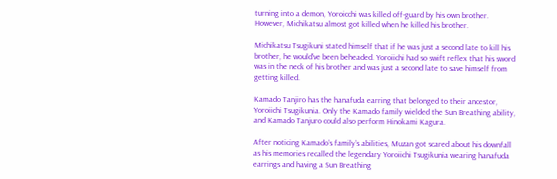turning into a demon, Yoroicchi was killed off-guard by his own brother. However, Michikatsu almost got killed when he killed his brother.

Michikatsu Tsugikuni stated himself that if he was just a second late to kill his brother, he would’ve been beheaded. Yoroiichi had so swift reflex that his sword was in the neck of his brother and was just a second late to save himself from getting killed.

Kamado Tanjiro has the hanafuda earring that belonged to their ancestor, Yoroiichi Tsugikunia. Only the Kamado family wielded the Sun Breathing ability, and Kamado Tanjuro could also perform Hinokami Kagura.

After noticing Kamado’s family’s abilities, Muzan got scared about his downfall as his memories recalled the legendary Yoroiichi Tsugikunia wearing hanafuda earrings and having a Sun Breathing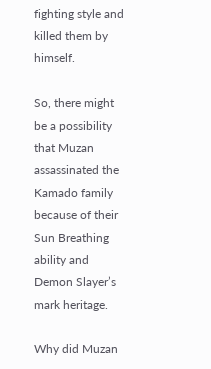fighting style and killed them by himself.

So, there might be a possibility that Muzan assassinated the Kamado family because of their Sun Breathing ability and Demon Slayer’s mark heritage.

Why did Muzan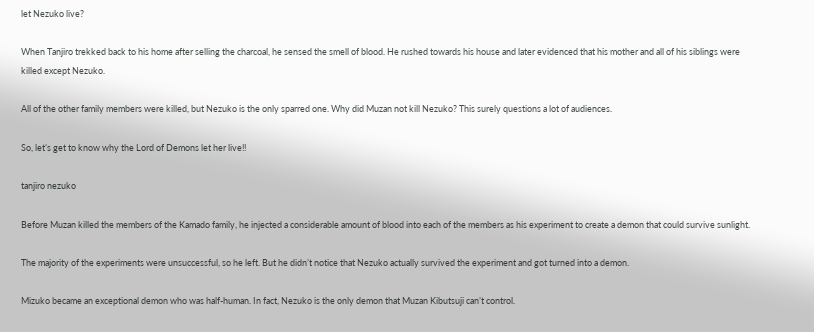let Nezuko live?

When Tanjiro trekked back to his home after selling the charcoal, he sensed the smell of blood. He rushed towards his house and later evidenced that his mother and all of his siblings were killed except Nezuko.

All of the other family members were killed, but Nezuko is the only sparred one. Why did Muzan not kill Nezuko? This surely questions a lot of audiences.

So, let’s get to know why the Lord of Demons let her live!!

tanjiro nezuko

Before Muzan killed the members of the Kamado family, he injected a considerable amount of blood into each of the members as his experiment to create a demon that could survive sunlight.

The majority of the experiments were unsuccessful, so he left. But he didn’t notice that Nezuko actually survived the experiment and got turned into a demon.

Mizuko became an exceptional demon who was half-human. In fact, Nezuko is the only demon that Muzan Kibutsuji can’t control.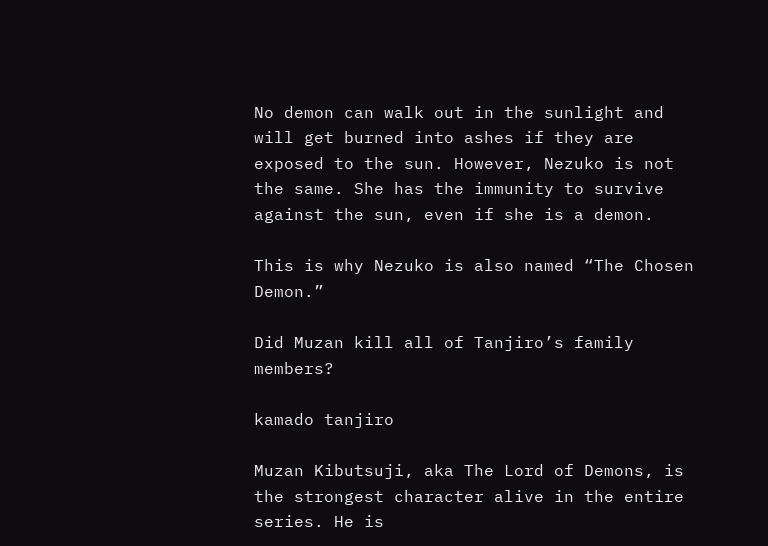No demon can walk out in the sunlight and will get burned into ashes if they are exposed to the sun. However, Nezuko is not the same. She has the immunity to survive against the sun, even if she is a demon.

This is why Nezuko is also named “The Chosen Demon.”

Did Muzan kill all of Tanjiro’s family members?

kamado tanjiro

Muzan Kibutsuji, aka The Lord of Demons, is the strongest character alive in the entire series. He is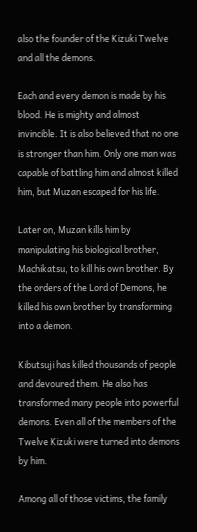also the founder of the Kizuki Twelve and all the demons.

Each and every demon is made by his blood. He is mighty and almost invincible. It is also believed that no one is stronger than him. Only one man was capable of battling him and almost killed him, but Muzan escaped for his life.

Later on, Muzan kills him by manipulating his biological brother, Machikatsu, to kill his own brother. By the orders of the Lord of Demons, he killed his own brother by transforming into a demon.

Kibutsuji has killed thousands of people and devoured them. He also has transformed many people into powerful demons. Even all of the members of the Twelve Kizuki were turned into demons by him.

Among all of those victims, the family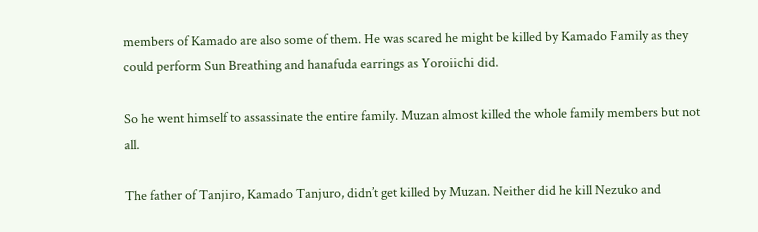members of Kamado are also some of them. He was scared he might be killed by Kamado Family as they could perform Sun Breathing and hanafuda earrings as Yoroiichi did.

So he went himself to assassinate the entire family. Muzan almost killed the whole family members but not all.

The father of Tanjiro, Kamado Tanjuro, didn’t get killed by Muzan. Neither did he kill Nezuko and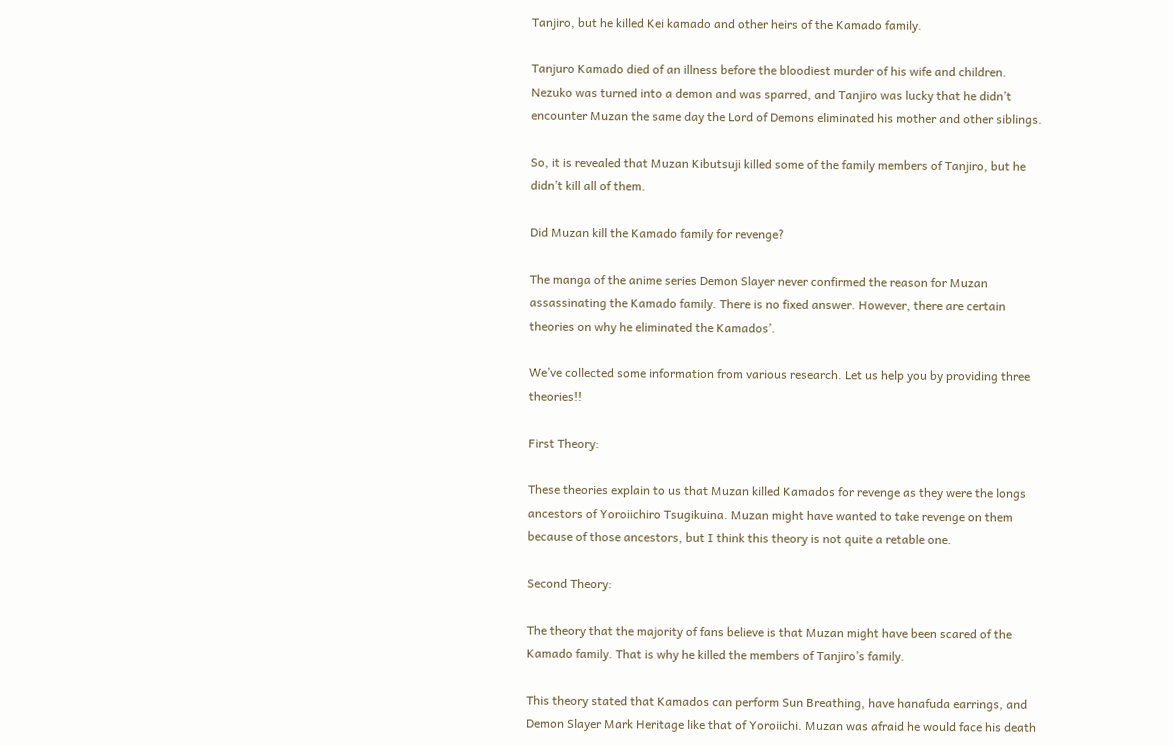Tanjiro, but he killed Kei kamado and other heirs of the Kamado family.

Tanjuro Kamado died of an illness before the bloodiest murder of his wife and children. Nezuko was turned into a demon and was sparred, and Tanjiro was lucky that he didn’t encounter Muzan the same day the Lord of Demons eliminated his mother and other siblings.

So, it is revealed that Muzan Kibutsuji killed some of the family members of Tanjiro, but he didn’t kill all of them.

Did Muzan kill the Kamado family for revenge?

The manga of the anime series Demon Slayer never confirmed the reason for Muzan assassinating the Kamado family. There is no fixed answer. However, there are certain theories on why he eliminated the Kamados’.

We’ve collected some information from various research. Let us help you by providing three theories!!

First Theory:

These theories explain to us that Muzan killed Kamados for revenge as they were the longs ancestors of Yoroiichiro Tsugikuina. Muzan might have wanted to take revenge on them because of those ancestors, but I think this theory is not quite a retable one.

Second Theory:

The theory that the majority of fans believe is that Muzan might have been scared of the Kamado family. That is why he killed the members of Tanjiro’s family.

This theory stated that Kamados can perform Sun Breathing, have hanafuda earrings, and Demon Slayer Mark Heritage like that of Yoroiichi. Muzan was afraid he would face his death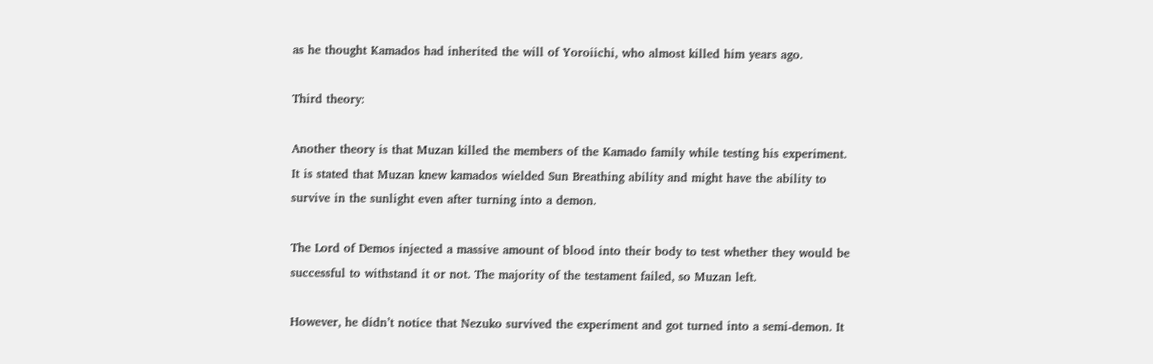as he thought Kamados had inherited the will of Yoroiichi, who almost killed him years ago.

Third theory:

Another theory is that Muzan killed the members of the Kamado family while testing his experiment. It is stated that Muzan knew kamados wielded Sun Breathing ability and might have the ability to survive in the sunlight even after turning into a demon.

The Lord of Demos injected a massive amount of blood into their body to test whether they would be successful to withstand it or not. The majority of the testament failed, so Muzan left.

However, he didn’t notice that Nezuko survived the experiment and got turned into a semi-demon. It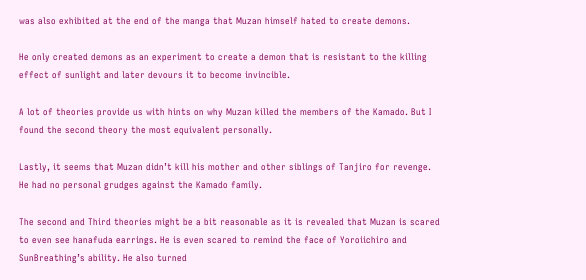was also exhibited at the end of the manga that Muzan himself hated to create demons.

He only created demons as an experiment to create a demon that is resistant to the killing effect of sunlight and later devours it to become invincible.

A lot of theories provide us with hints on why Muzan killed the members of the Kamado. But I found the second theory the most equivalent personally.

Lastly, it seems that Muzan didn’t kill his mother and other siblings of Tanjiro for revenge. He had no personal grudges against the Kamado family.

The second and Third theories might be a bit reasonable as it is revealed that Muzan is scared to even see hanafuda earrings. He is even scared to remind the face of Yoroiichiro and SunBreathing’s ability. He also turned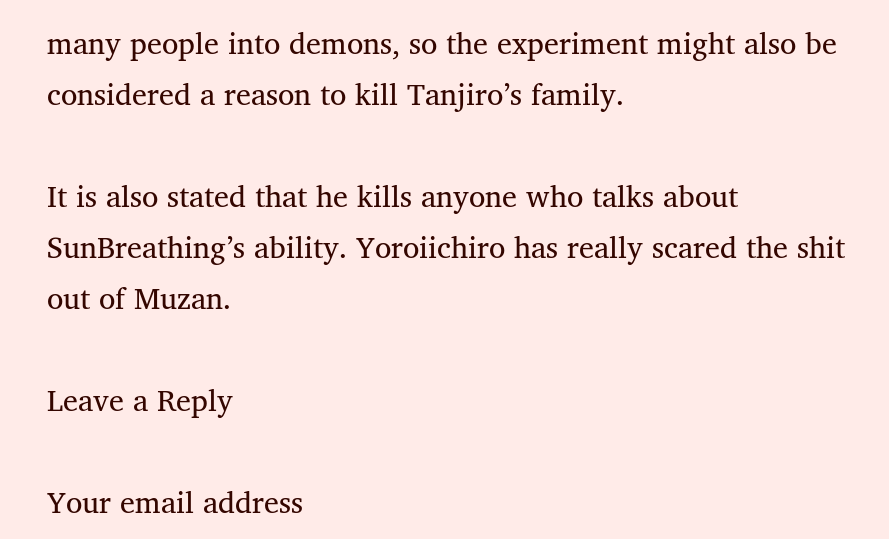many people into demons, so the experiment might also be considered a reason to kill Tanjiro’s family.

It is also stated that he kills anyone who talks about SunBreathing’s ability. Yoroiichiro has really scared the shit out of Muzan.

Leave a Reply

Your email address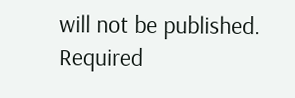will not be published. Required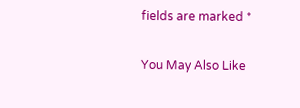fields are marked *

You May Also Like